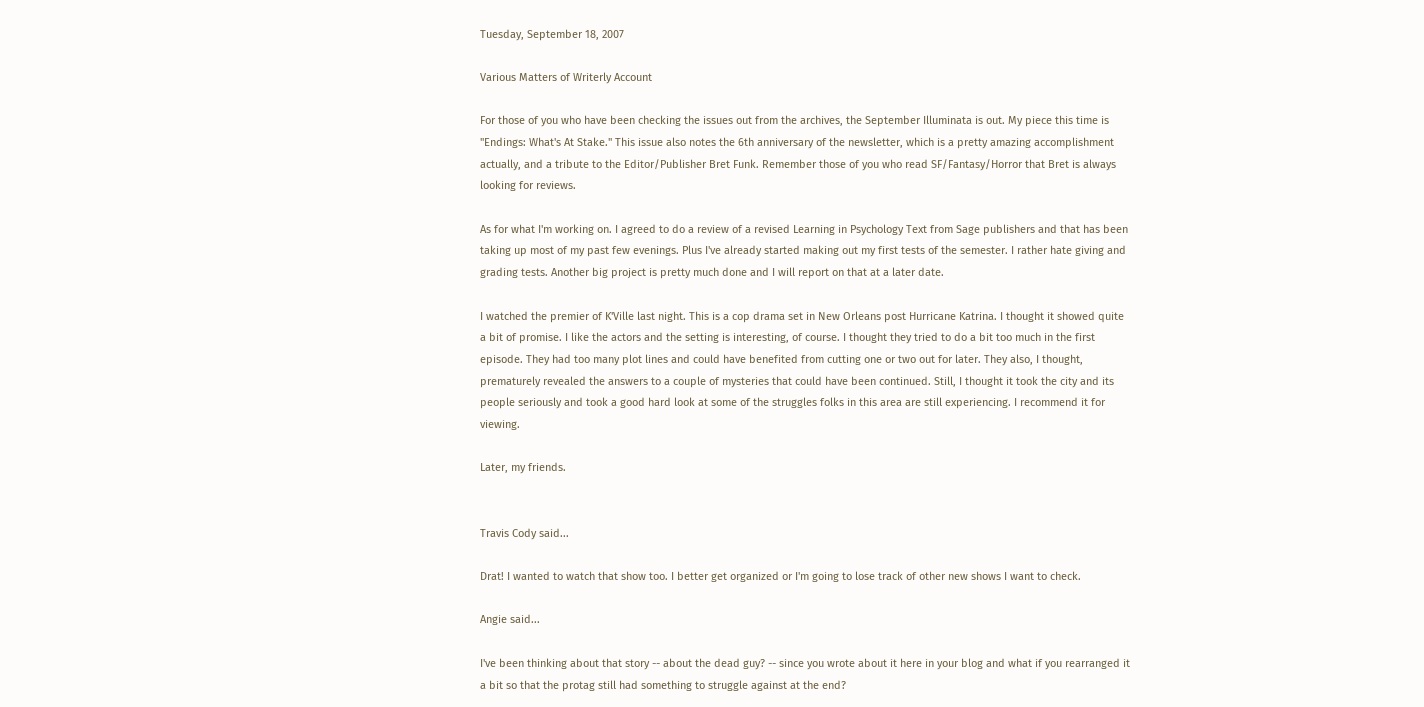Tuesday, September 18, 2007

Various Matters of Writerly Account

For those of you who have been checking the issues out from the archives, the September Illuminata is out. My piece this time is "Endings: What's At Stake." This issue also notes the 6th anniversary of the newsletter, which is a pretty amazing accomplishment actually, and a tribute to the Editor/Publisher Bret Funk. Remember those of you who read SF/Fantasy/Horror that Bret is always looking for reviews.

As for what I'm working on. I agreed to do a review of a revised Learning in Psychology Text from Sage publishers and that has been taking up most of my past few evenings. Plus I've already started making out my first tests of the semester. I rather hate giving and grading tests. Another big project is pretty much done and I will report on that at a later date.

I watched the premier of K'Ville last night. This is a cop drama set in New Orleans post Hurricane Katrina. I thought it showed quite a bit of promise. I like the actors and the setting is interesting, of course. I thought they tried to do a bit too much in the first episode. They had too many plot lines and could have benefited from cutting one or two out for later. They also, I thought, prematurely revealed the answers to a couple of mysteries that could have been continued. Still, I thought it took the city and its people seriously and took a good hard look at some of the struggles folks in this area are still experiencing. I recommend it for viewing.

Later, my friends.


Travis Cody said...

Drat! I wanted to watch that show too. I better get organized or I'm going to lose track of other new shows I want to check.

Angie said...

I've been thinking about that story -- about the dead guy? -- since you wrote about it here in your blog and what if you rearranged it a bit so that the protag still had something to struggle against at the end?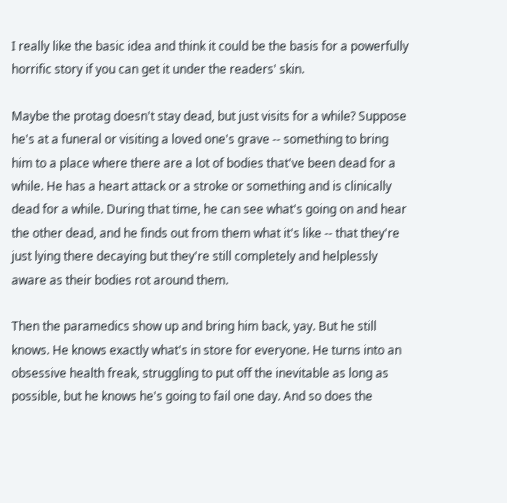I really like the basic idea and think it could be the basis for a powerfully horrific story if you can get it under the readers' skin.

Maybe the protag doesn't stay dead, but just visits for a while? Suppose he's at a funeral or visiting a loved one's grave -- something to bring him to a place where there are a lot of bodies that've been dead for a while. He has a heart attack or a stroke or something and is clinically dead for a while. During that time, he can see what's going on and hear the other dead, and he finds out from them what it's like -- that they're just lying there decaying but they're still completely and helplessly aware as their bodies rot around them.

Then the paramedics show up and bring him back, yay. But he still knows. He knows exactly what's in store for everyone. He turns into an obsessive health freak, struggling to put off the inevitable as long as possible, but he knows he's going to fail one day. And so does the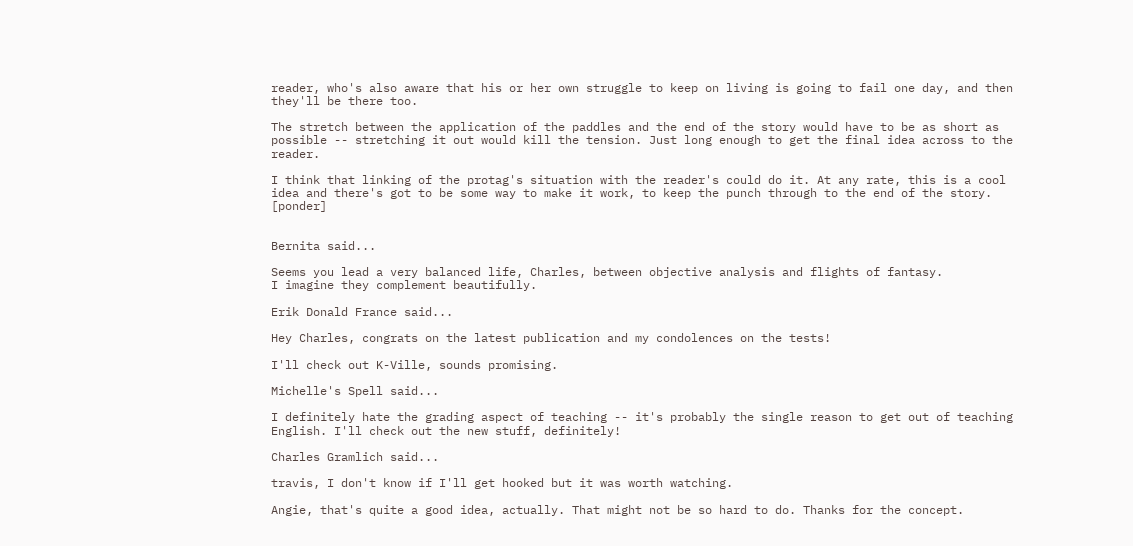reader, who's also aware that his or her own struggle to keep on living is going to fail one day, and then they'll be there too.

The stretch between the application of the paddles and the end of the story would have to be as short as possible -- stretching it out would kill the tension. Just long enough to get the final idea across to the reader.

I think that linking of the protag's situation with the reader's could do it. At any rate, this is a cool idea and there's got to be some way to make it work, to keep the punch through to the end of the story. [ponder]


Bernita said...

Seems you lead a very balanced life, Charles, between objective analysis and flights of fantasy.
I imagine they complement beautifully.

Erik Donald France said...

Hey Charles, congrats on the latest publication and my condolences on the tests!

I'll check out K-Ville, sounds promising.

Michelle's Spell said...

I definitely hate the grading aspect of teaching -- it's probably the single reason to get out of teaching English. I'll check out the new stuff, definitely!

Charles Gramlich said...

travis, I don't know if I'll get hooked but it was worth watching.

Angie, that's quite a good idea, actually. That might not be so hard to do. Thanks for the concept.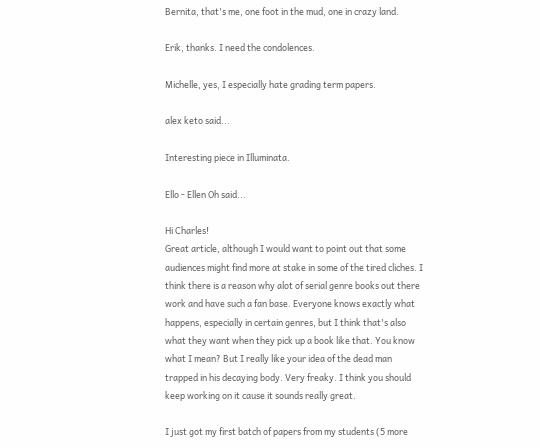Bernita, that's me, one foot in the mud, one in crazy land.

Erik, thanks. I need the condolences.

Michelle, yes, I especially hate grading term papers.

alex keto said...

Interesting piece in Illuminata.

Ello - Ellen Oh said...

Hi Charles!
Great article, although I would want to point out that some audiences might find more at stake in some of the tired cliches. I think there is a reason why alot of serial genre books out there work and have such a fan base. Everyone knows exactly what happens, especially in certain genres, but I think that's also what they want when they pick up a book like that. You know what I mean? But I really like your idea of the dead man trapped in his decaying body. Very freaky. I think you should keep working on it cause it sounds really great.

I just got my first batch of papers from my students (5 more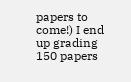papers to come!) I end up grading 150 papers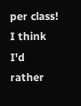per class! I think I'd rather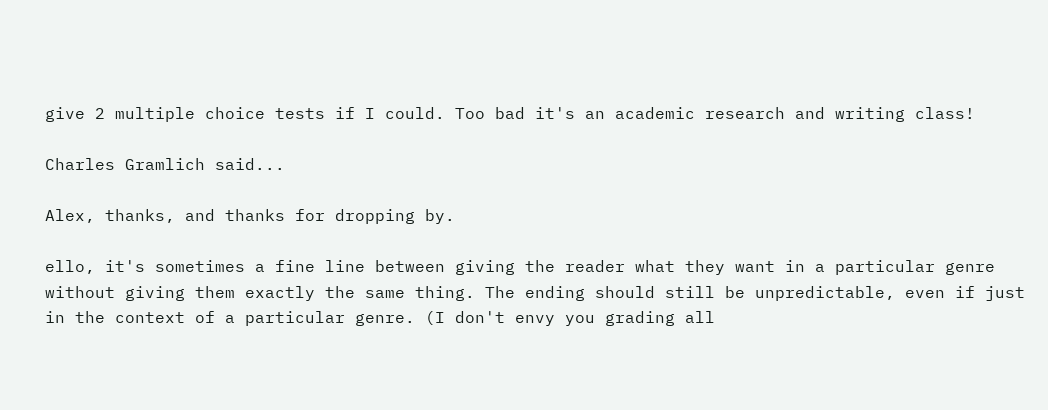give 2 multiple choice tests if I could. Too bad it's an academic research and writing class!

Charles Gramlich said...

Alex, thanks, and thanks for dropping by.

ello, it's sometimes a fine line between giving the reader what they want in a particular genre without giving them exactly the same thing. The ending should still be unpredictable, even if just in the context of a particular genre. (I don't envy you grading all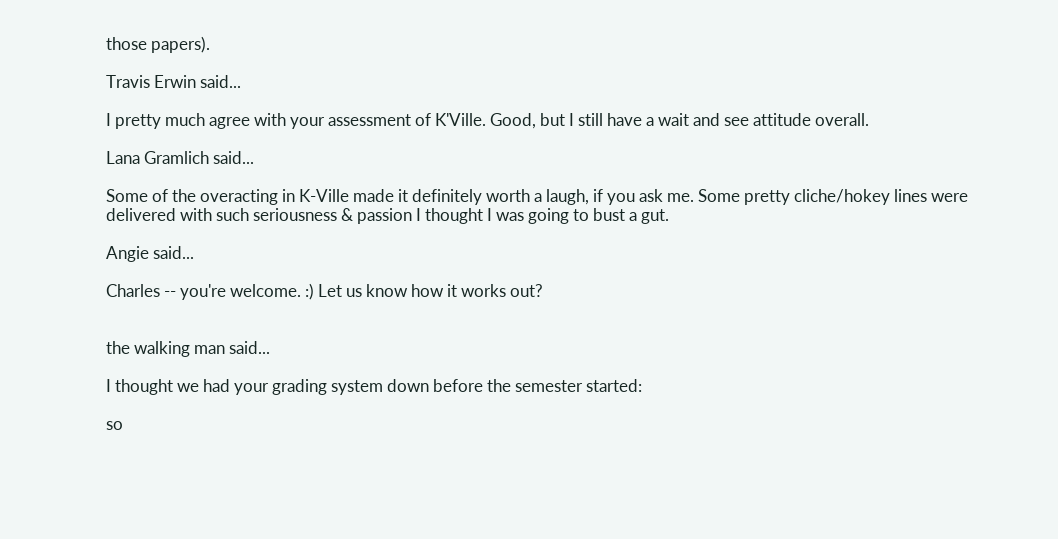those papers).

Travis Erwin said...

I pretty much agree with your assessment of K'Ville. Good, but I still have a wait and see attitude overall.

Lana Gramlich said...

Some of the overacting in K-Ville made it definitely worth a laugh, if you ask me. Some pretty cliche/hokey lines were delivered with such seriousness & passion I thought I was going to bust a gut.

Angie said...

Charles -- you're welcome. :) Let us know how it works out?


the walking man said...

I thought we had your grading system down before the semester started:

so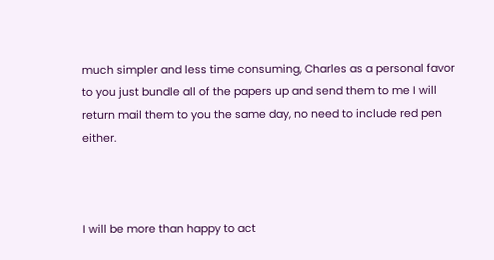much simpler and less time consuming, Charles as a personal favor to you just bundle all of the papers up and send them to me I will return mail them to you the same day, no need to include red pen either.



I will be more than happy to act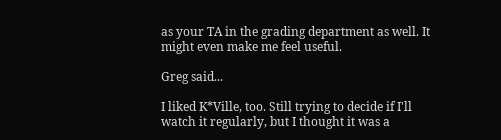as your TA in the grading department as well. It might even make me feel useful.

Greg said...

I liked K*Ville, too. Still trying to decide if I'll watch it regularly, but I thought it was a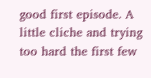good first episode. A little cliche and trying too hard the first few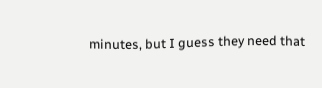minutes, but I guess they need that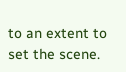to an extent to set the scene.